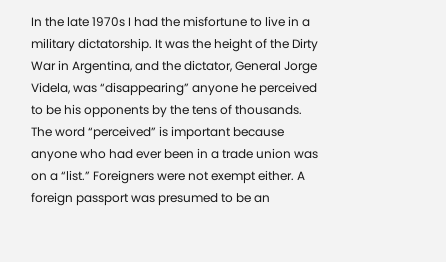In the late 1970s I had the misfortune to live in a military dictatorship. It was the height of the Dirty War in Argentina, and the dictator, General Jorge Videla, was “disappearing” anyone he perceived to be his opponents by the tens of thousands. The word “perceived” is important because anyone who had ever been in a trade union was on a “list.” Foreigners were not exempt either. A foreign passport was presumed to be an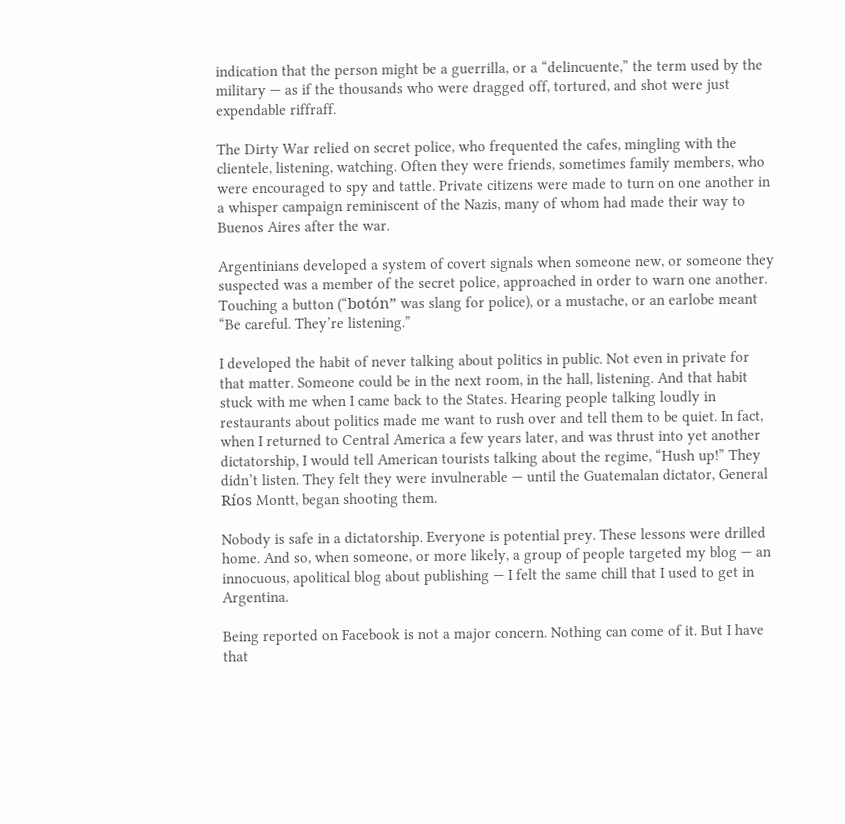indication that the person might be a guerrilla, or a “delincuente,” the term used by the military — as if the thousands who were dragged off, tortured, and shot were just expendable riffraff.

The Dirty War relied on secret police, who frequented the cafes, mingling with the clientele, listening, watching. Often they were friends, sometimes family members, who were encouraged to spy and tattle. Private citizens were made to turn on one another in a whisper campaign reminiscent of the Nazis, many of whom had made their way to Buenos Aires after the war.

Argentinians developed a system of covert signals when someone new, or someone they suspected was a member of the secret police, approached in order to warn one another. Touching a button (“botón” was slang for police), or a mustache, or an earlobe meant “Be careful. They’re listening.”

I developed the habit of never talking about politics in public. Not even in private for that matter. Someone could be in the next room, in the hall, listening. And that habit stuck with me when I came back to the States. Hearing people talking loudly in restaurants about politics made me want to rush over and tell them to be quiet. In fact, when I returned to Central America a few years later, and was thrust into yet another dictatorship, I would tell American tourists talking about the regime, “Hush up!” They didn’t listen. They felt they were invulnerable — until the Guatemalan dictator, General Ríos Montt, began shooting them.

Nobody is safe in a dictatorship. Everyone is potential prey. These lessons were drilled home. And so, when someone, or more likely, a group of people targeted my blog — an innocuous, apolitical blog about publishing — I felt the same chill that I used to get in Argentina.

Being reported on Facebook is not a major concern. Nothing can come of it. But I have that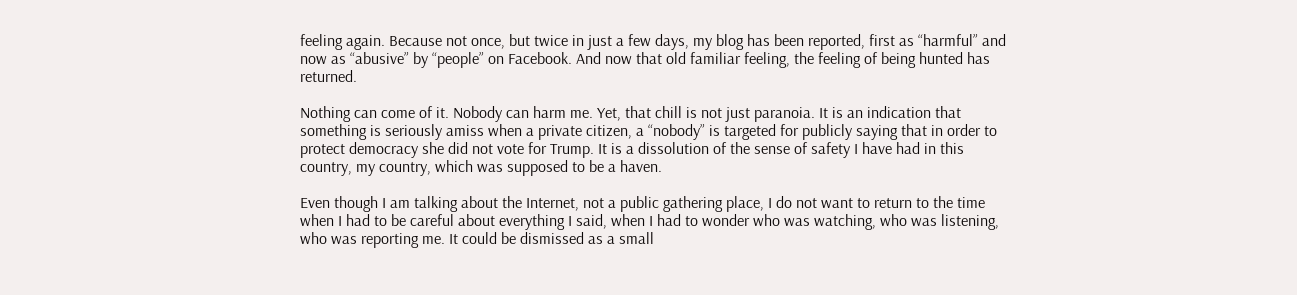feeling again. Because not once, but twice in just a few days, my blog has been reported, first as “harmful” and now as “abusive” by “people” on Facebook. And now that old familiar feeling, the feeling of being hunted has returned.

Nothing can come of it. Nobody can harm me. Yet, that chill is not just paranoia. It is an indication that something is seriously amiss when a private citizen, a “nobody” is targeted for publicly saying that in order to protect democracy she did not vote for Trump. It is a dissolution of the sense of safety I have had in this country, my country, which was supposed to be a haven.

Even though I am talking about the Internet, not a public gathering place, I do not want to return to the time when I had to be careful about everything I said, when I had to wonder who was watching, who was listening, who was reporting me. It could be dismissed as a small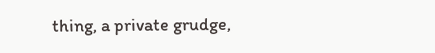thing, a private grudge,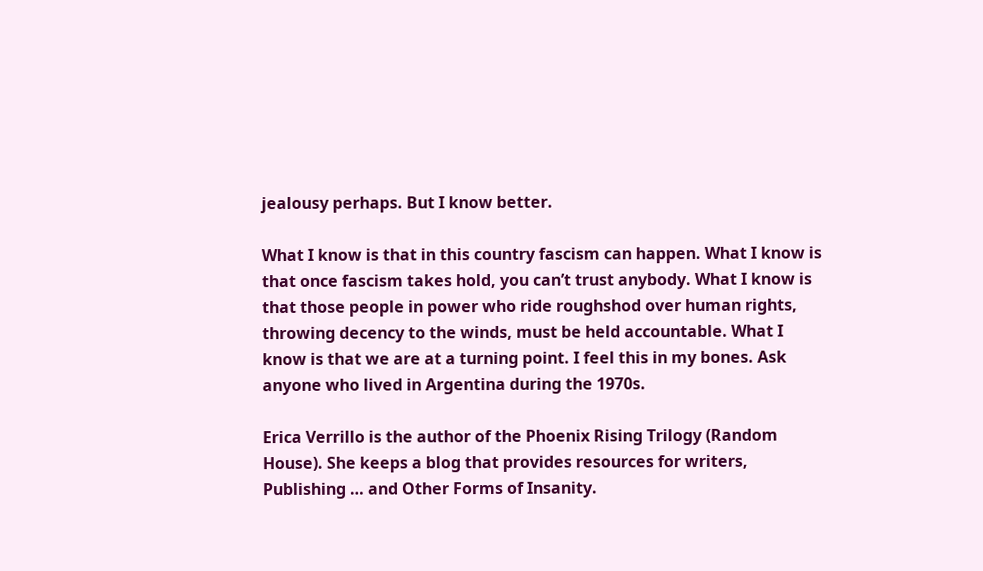jealousy perhaps. But I know better.

What I know is that in this country fascism can happen. What I know is that once fascism takes hold, you can’t trust anybody. What I know is that those people in power who ride roughshod over human rights, throwing decency to the winds, must be held accountable. What I know is that we are at a turning point. I feel this in my bones. Ask anyone who lived in Argentina during the 1970s.

Erica Verrillo is the author of the Phoenix Rising Trilogy (Random House). She keeps a blog that provides resources for writers, Publishing … and Other Forms of Insanity.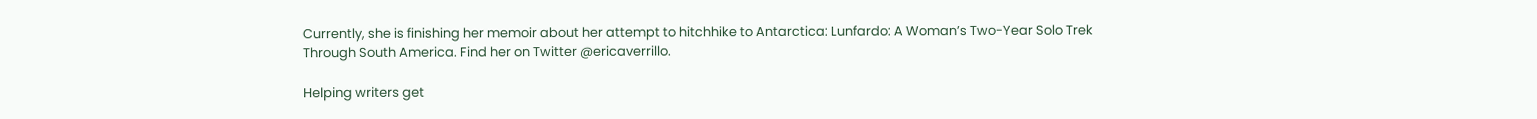Currently, she is finishing her memoir about her attempt to hitchhike to Antarctica: Lunfardo: A Woman’s Two-Year Solo Trek Through South America. Find her on Twitter @ericaverrillo.

Helping writers get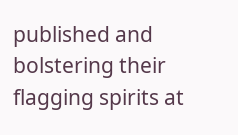published and bolstering their flagging spirits at